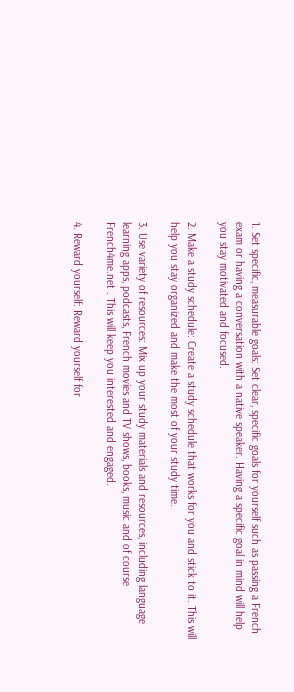1. Set specific, measurable goals: Set clear, specific goals for yourself such as passing a French exam or having a conversation with a native speaker. Having a specific goal in mind will help you stay motivated and focused.

2. Make a study schedule: Create a study schedule that works for you and stick to it. This will help you stay organized and make the most of your study time.

3. Use variety of resources: Mix up your study materials and resources, including language learning apps, podcasts, French movies and TV shows, books, music and of course French4me.net . This will keep you interested and engaged.

4. Reward yourself: Reward yourself for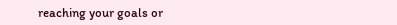reaching your goals or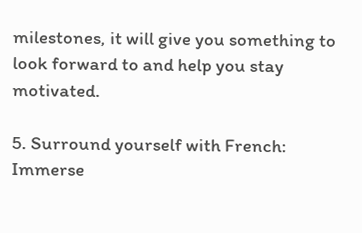milestones, it will give you something to look forward to and help you stay motivated.

5. Surround yourself with French: Immerse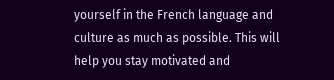yourself in the French language and culture as much as possible. This will help you stay motivated and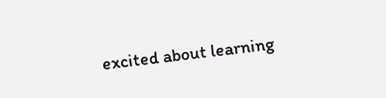excited about learning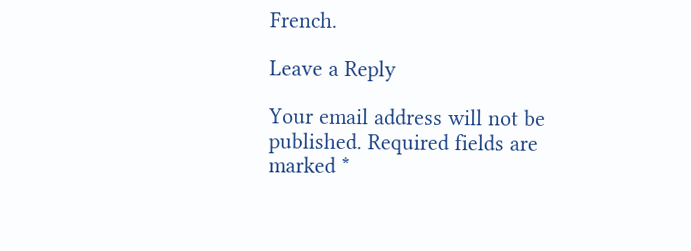French.

Leave a Reply

Your email address will not be published. Required fields are marked *